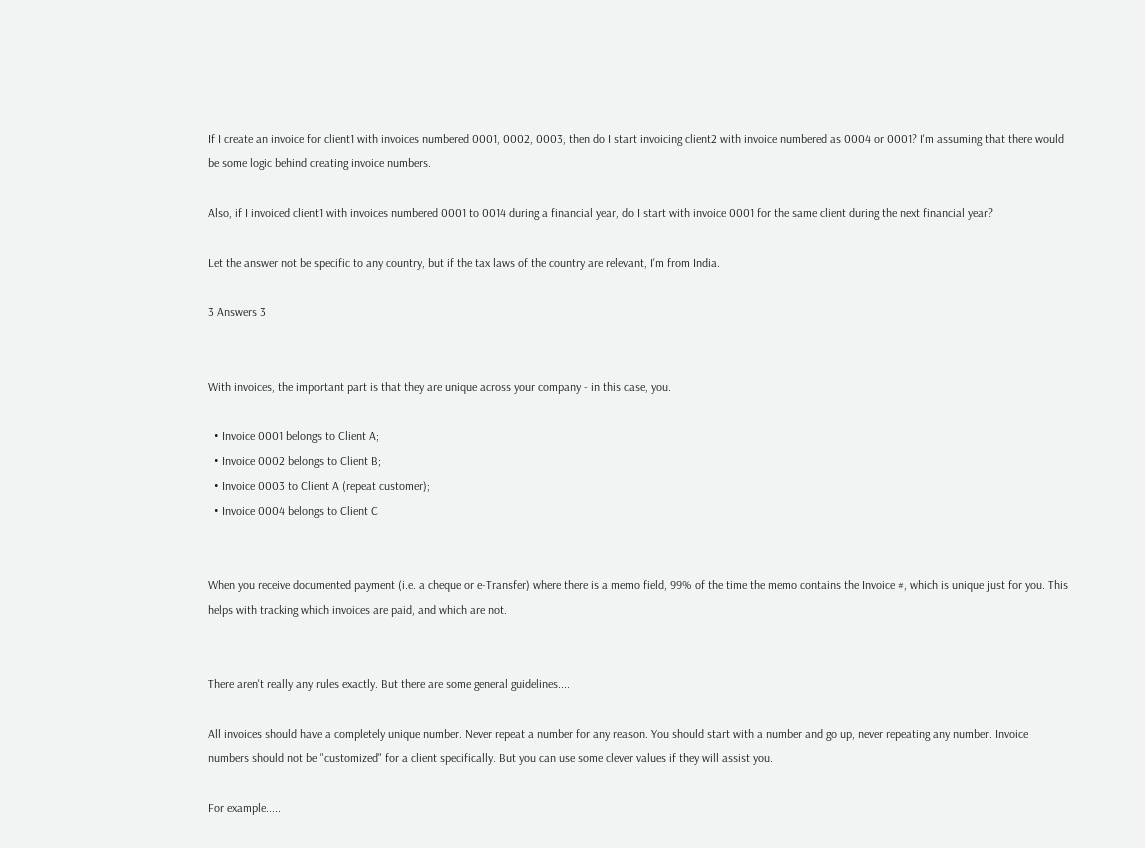If I create an invoice for client1 with invoices numbered 0001, 0002, 0003, then do I start invoicing client2 with invoice numbered as 0004 or 0001? I'm assuming that there would be some logic behind creating invoice numbers.

Also, if I invoiced client1 with invoices numbered 0001 to 0014 during a financial year, do I start with invoice 0001 for the same client during the next financial year?

Let the answer not be specific to any country, but if the tax laws of the country are relevant, I'm from India.

3 Answers 3


With invoices, the important part is that they are unique across your company - in this case, you.

  • Invoice 0001 belongs to Client A;
  • Invoice 0002 belongs to Client B;
  • Invoice 0003 to Client A (repeat customer);
  • Invoice 0004 belongs to Client C


When you receive documented payment (i.e. a cheque or e-Transfer) where there is a memo field, 99% of the time the memo contains the Invoice #, which is unique just for you. This helps with tracking which invoices are paid, and which are not.


There aren't really any rules exactly. But there are some general guidelines....

All invoices should have a completely unique number. Never repeat a number for any reason. You should start with a number and go up, never repeating any number. Invoice numbers should not be "customized" for a client specifically. But you can use some clever values if they will assist you.

For example.....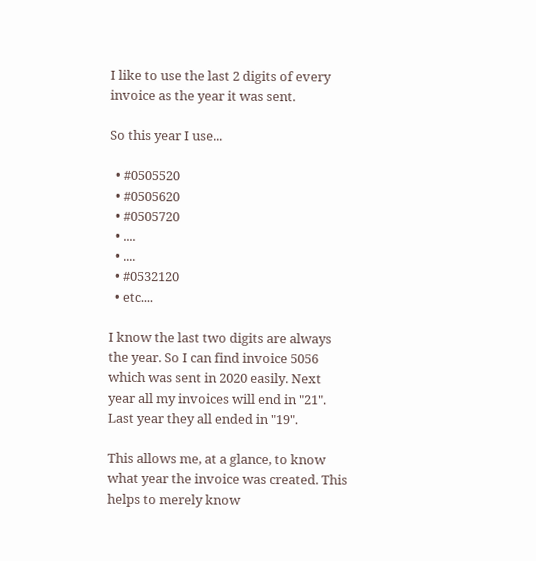I like to use the last 2 digits of every invoice as the year it was sent.

So this year I use...

  • #0505520
  • #0505620
  • #0505720
  • ....
  • ....
  • #0532120
  • etc....

I know the last two digits are always the year. So I can find invoice 5056 which was sent in 2020 easily. Next year all my invoices will end in "21". Last year they all ended in "19".

This allows me, at a glance, to know what year the invoice was created. This helps to merely know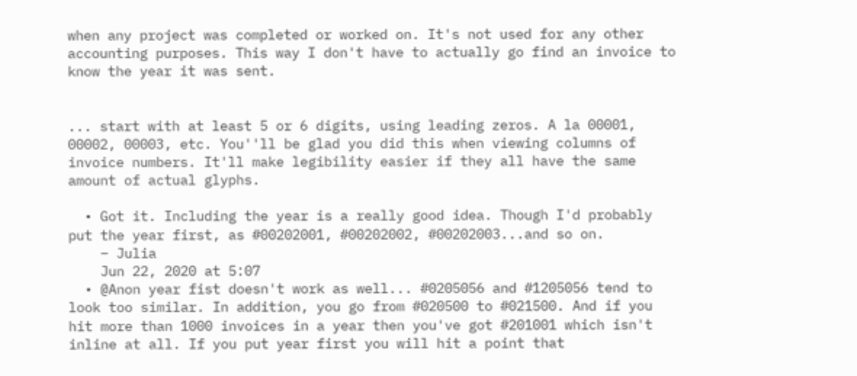when any project was completed or worked on. It's not used for any other accounting purposes. This way I don't have to actually go find an invoice to know the year it was sent.


... start with at least 5 or 6 digits, using leading zeros. A la 00001, 00002, 00003, etc. You''ll be glad you did this when viewing columns of invoice numbers. It'll make legibility easier if they all have the same amount of actual glyphs.

  • Got it. Including the year is a really good idea. Though I'd probably put the year first, as #00202001, #00202002, #00202003...and so on.
    – Julia
    Jun 22, 2020 at 5:07
  • @Anon year fist doesn't work as well... #0205056 and #1205056 tend to look too similar. In addition, you go from #020500 to #021500. And if you hit more than 1000 invoices in a year then you've got #201001 which isn't inline at all. If you put year first you will hit a point that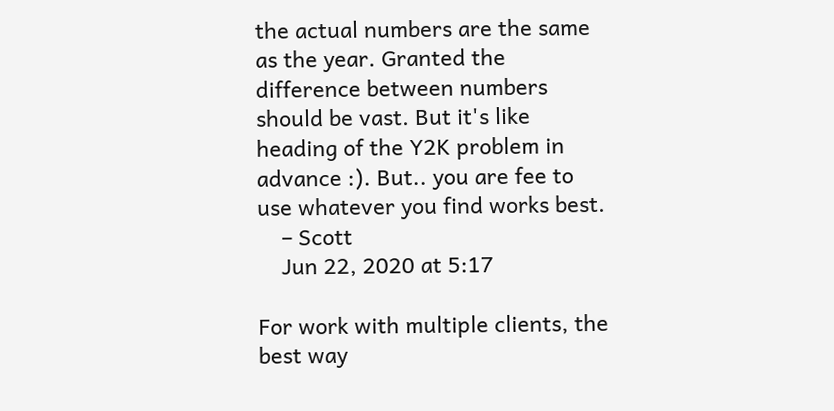the actual numbers are the same as the year. Granted the difference between numbers should be vast. But it's like heading of the Y2K problem in advance :). But.. you are fee to use whatever you find works best.
    – Scott
    Jun 22, 2020 at 5:17

For work with multiple clients, the best way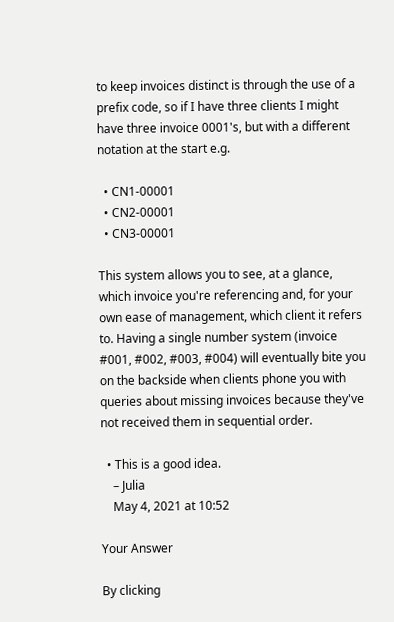to keep invoices distinct is through the use of a prefix code, so if I have three clients I might have three invoice 0001's, but with a different notation at the start e.g.

  • CN1-00001
  • CN2-00001
  • CN3-00001

This system allows you to see, at a glance, which invoice you're referencing and, for your own ease of management, which client it refers to. Having a single number system (invoice #001, #002, #003, #004) will eventually bite you on the backside when clients phone you with queries about missing invoices because they've not received them in sequential order.

  • This is a good idea.
    – Julia
    May 4, 2021 at 10:52

Your Answer

By clicking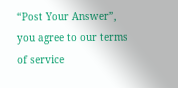“Post Your Answer”, you agree to our terms of service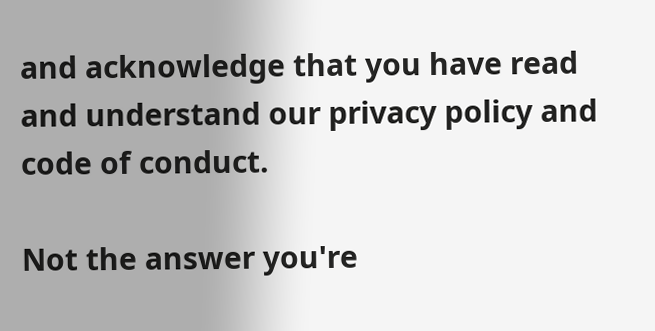and acknowledge that you have read and understand our privacy policy and code of conduct.

Not the answer you're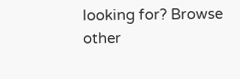looking for? Browse other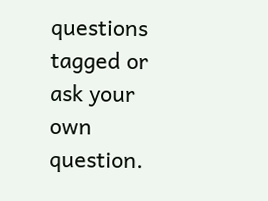questions tagged or ask your own question.